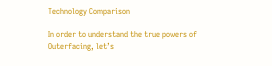Technology Comparison

In order to understand the true powers of Outerfacing, let’s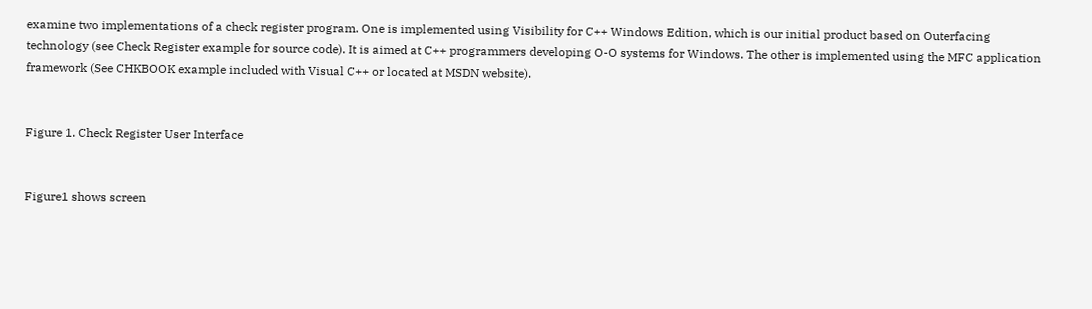examine two implementations of a check register program. One is implemented using Visibility for C++ Windows Edition, which is our initial product based on Outerfacing technology (see Check Register example for source code). It is aimed at C++ programmers developing O-O systems for Windows. The other is implemented using the MFC application framework (See CHKBOOK example included with Visual C++ or located at MSDN website).


Figure 1. Check Register User Interface


Figure1 shows screen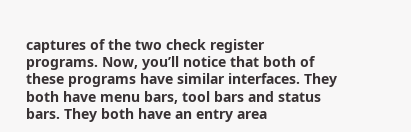captures of the two check register programs. Now, you’ll notice that both of these programs have similar interfaces. They both have menu bars, tool bars and status bars. They both have an entry area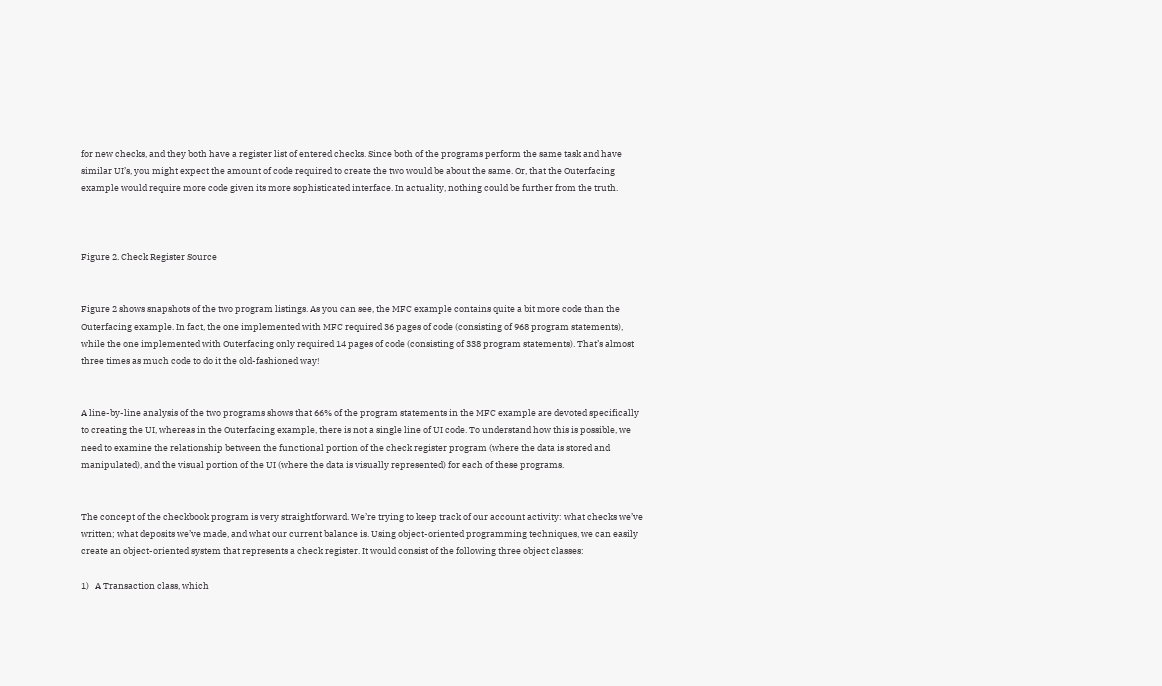for new checks, and they both have a register list of entered checks. Since both of the programs perform the same task and have similar UI’s, you might expect the amount of code required to create the two would be about the same. Or, that the Outerfacing example would require more code given its more sophisticated interface. In actuality, nothing could be further from the truth.



Figure 2. Check Register Source


Figure 2 shows snapshots of the two program listings. As you can see, the MFC example contains quite a bit more code than the Outerfacing example. In fact, the one implemented with MFC required 36 pages of code (consisting of 968 program statements), while the one implemented with Outerfacing only required 14 pages of code (consisting of 338 program statements). That’s almost three times as much code to do it the old-fashioned way!


A line-by-line analysis of the two programs shows that 66% of the program statements in the MFC example are devoted specifically to creating the UI, whereas in the Outerfacing example, there is not a single line of UI code. To understand how this is possible, we need to examine the relationship between the functional portion of the check register program (where the data is stored and manipulated), and the visual portion of the UI (where the data is visually represented) for each of these programs.


The concept of the checkbook program is very straightforward. We’re trying to keep track of our account activity: what checks we’ve written; what deposits we’ve made, and what our current balance is. Using object-oriented programming techniques, we can easily create an object-oriented system that represents a check register. It would consist of the following three object classes:

1)   A Transaction class, which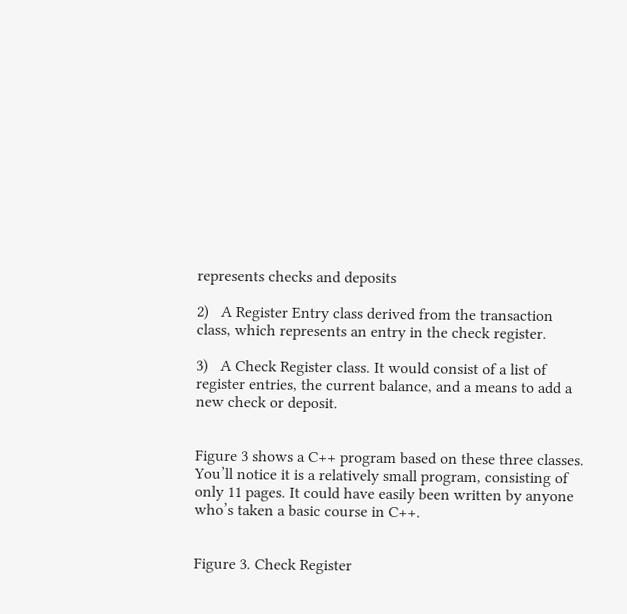represents checks and deposits

2)   A Register Entry class derived from the transaction class, which represents an entry in the check register.

3)   A Check Register class. It would consist of a list of register entries, the current balance, and a means to add a new check or deposit.


Figure 3 shows a C++ program based on these three classes. You’ll notice it is a relatively small program, consisting of only 11 pages. It could have easily been written by anyone who’s taken a basic course in C++.


Figure 3. Check Register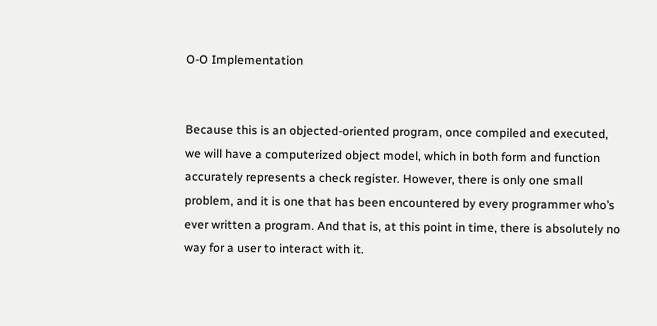O-O Implementation


Because this is an objected-oriented program, once compiled and executed, we will have a computerized object model, which in both form and function accurately represents a check register. However, there is only one small problem, and it is one that has been encountered by every programmer who’s ever written a program. And that is, at this point in time, there is absolutely no way for a user to interact with it.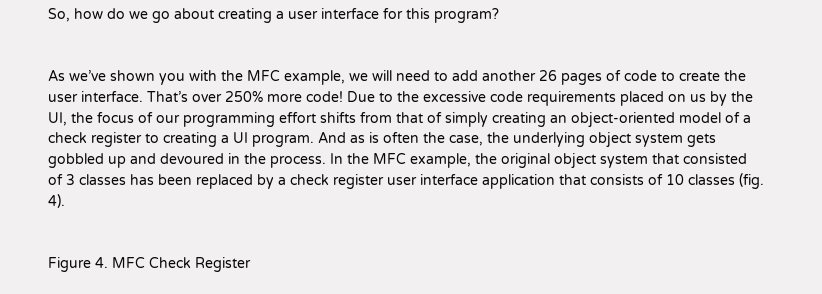So, how do we go about creating a user interface for this program?


As we’ve shown you with the MFC example, we will need to add another 26 pages of code to create the user interface. That’s over 250% more code! Due to the excessive code requirements placed on us by the UI, the focus of our programming effort shifts from that of simply creating an object-oriented model of a check register to creating a UI program. And as is often the case, the underlying object system gets gobbled up and devoured in the process. In the MFC example, the original object system that consisted of 3 classes has been replaced by a check register user interface application that consists of 10 classes (fig. 4).


Figure 4. MFC Check Register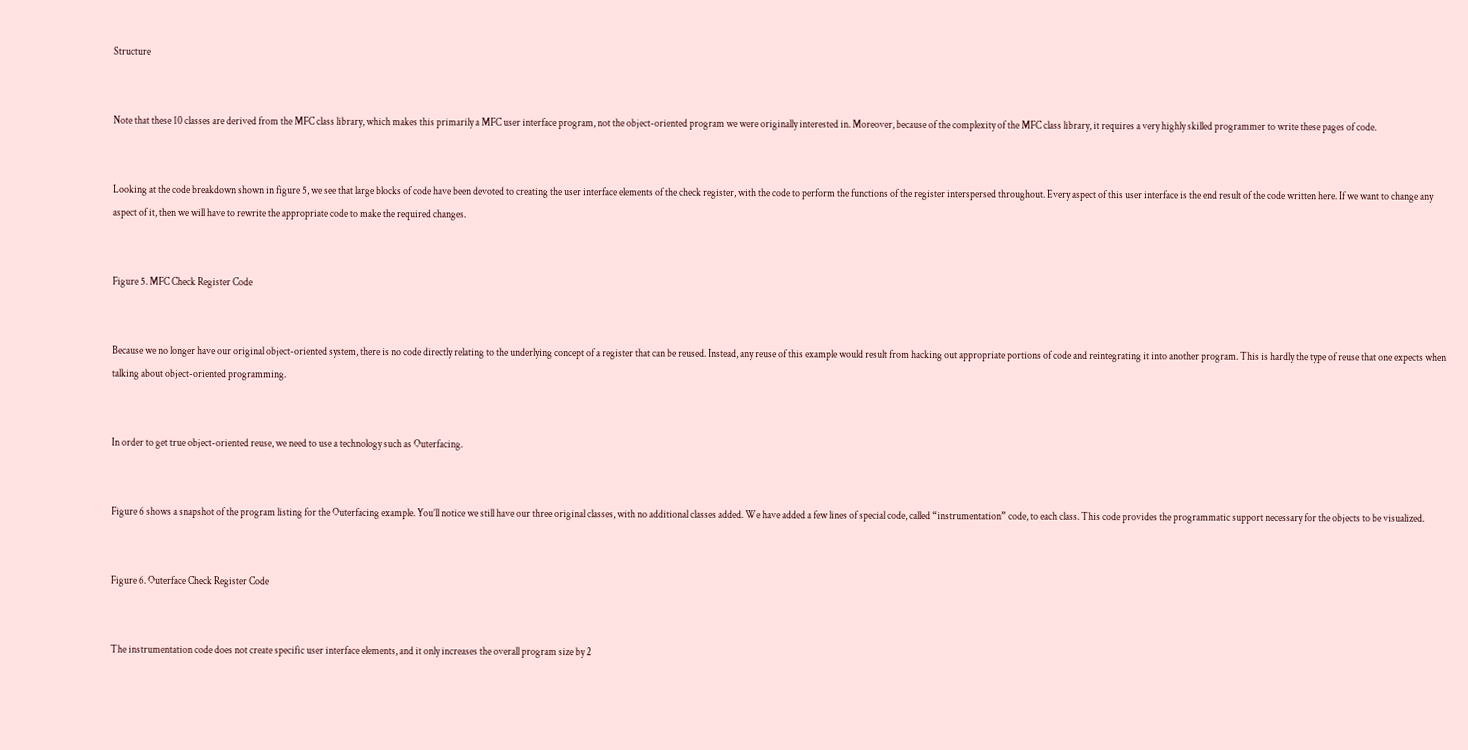Structure


Note that these 10 classes are derived from the MFC class library, which makes this primarily a MFC user interface program, not the object-oriented program we were originally interested in. Moreover, because of the complexity of the MFC class library, it requires a very highly skilled programmer to write these pages of code.


Looking at the code breakdown shown in figure 5, we see that large blocks of code have been devoted to creating the user interface elements of the check register, with the code to perform the functions of the register interspersed throughout. Every aspect of this user interface is the end result of the code written here. If we want to change any aspect of it, then we will have to rewrite the appropriate code to make the required changes.


Figure 5. MFC Check Register Code


Because we no longer have our original object-oriented system, there is no code directly relating to the underlying concept of a register that can be reused. Instead, any reuse of this example would result from hacking out appropriate portions of code and reintegrating it into another program. This is hardly the type of reuse that one expects when talking about object-oriented programming.


In order to get true object-oriented reuse, we need to use a technology such as Outerfacing.


Figure 6 shows a snapshot of the program listing for the Outerfacing example. You’ll notice we still have our three original classes, with no additional classes added. We have added a few lines of special code, called “instrumentation” code, to each class. This code provides the programmatic support necessary for the objects to be visualized.


Figure 6. Outerface Check Register Code


The instrumentation code does not create specific user interface elements, and it only increases the overall program size by 2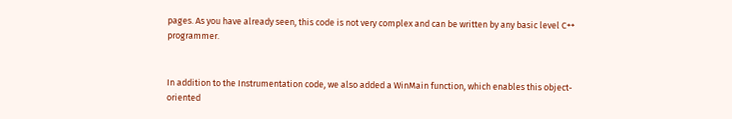pages. As you have already seen, this code is not very complex and can be written by any basic level C++ programmer.


In addition to the Instrumentation code, we also added a WinMain function, which enables this object-oriented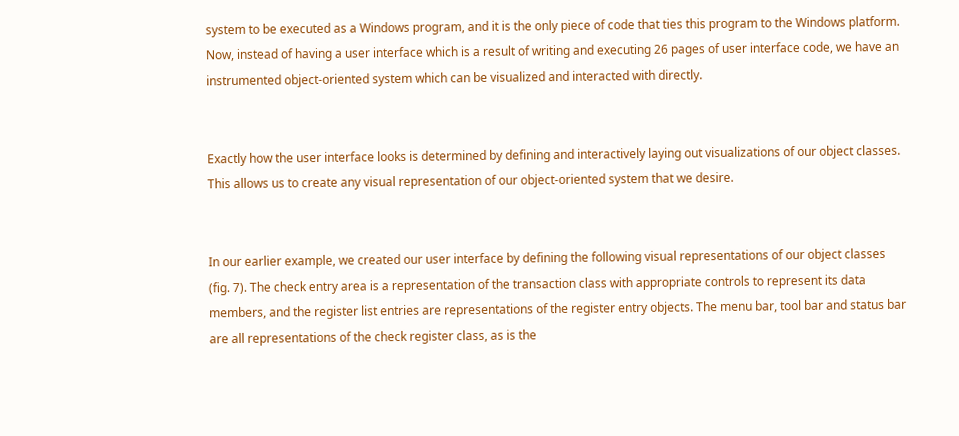system to be executed as a Windows program, and it is the only piece of code that ties this program to the Windows platform. Now, instead of having a user interface which is a result of writing and executing 26 pages of user interface code, we have an instrumented object-oriented system which can be visualized and interacted with directly.


Exactly how the user interface looks is determined by defining and interactively laying out visualizations of our object classes. This allows us to create any visual representation of our object-oriented system that we desire.


In our earlier example, we created our user interface by defining the following visual representations of our object classes (fig. 7). The check entry area is a representation of the transaction class with appropriate controls to represent its data members, and the register list entries are representations of the register entry objects. The menu bar, tool bar and status bar are all representations of the check register class, as is the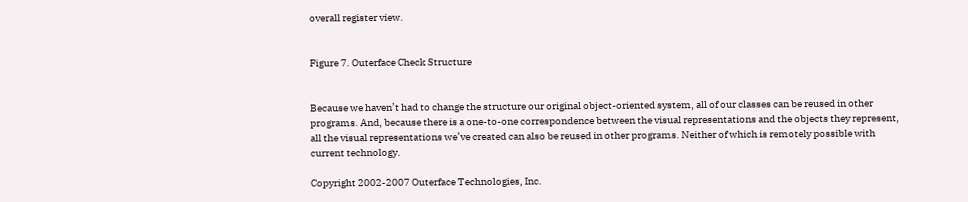overall register view.


Figure 7. Outerface Check Structure


Because we haven’t had to change the structure our original object-oriented system, all of our classes can be reused in other programs. And, because there is a one-to-one correspondence between the visual representations and the objects they represent, all the visual representations we’ve created can also be reused in other programs. Neither of which is remotely possible with current technology.

Copyright 2002-2007 Outerface Technologies, Inc.